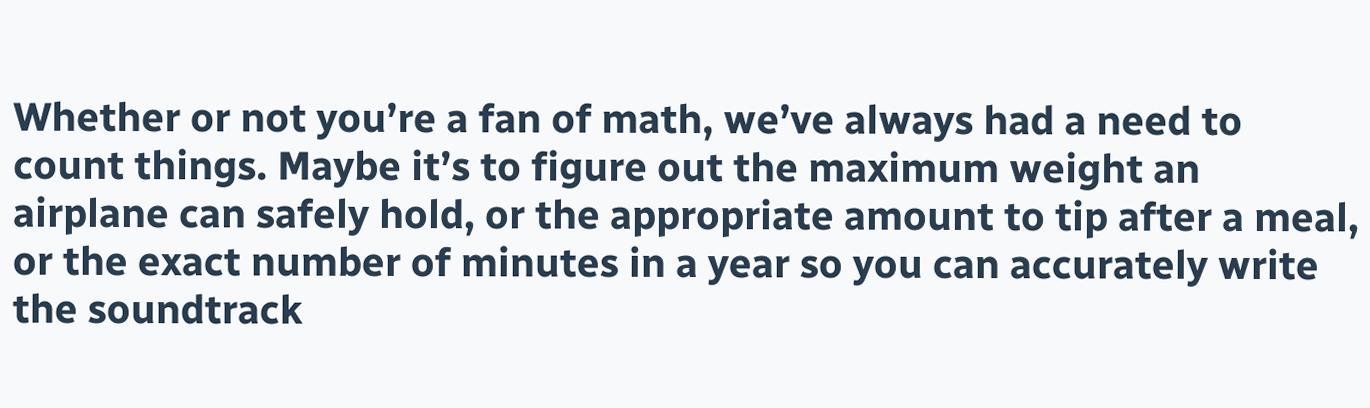Whether or not you’re a fan of math, we’ve always had a need to count things. Maybe it’s to figure out the maximum weight an airplane can safely hold, or the appropriate amount to tip after a meal, or the exact number of minutes in a year so you can accurately write the soundtrack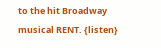to the hit Broadway musical RENT. {listen}